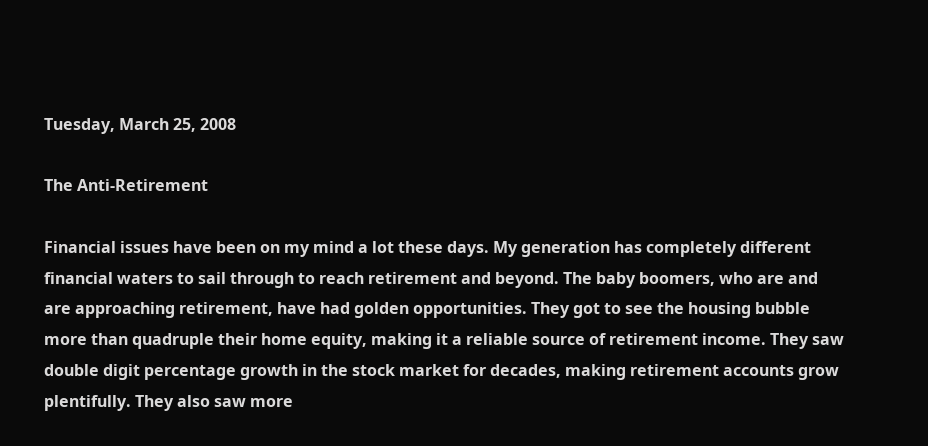Tuesday, March 25, 2008

The Anti-Retirement

Financial issues have been on my mind a lot these days. My generation has completely different financial waters to sail through to reach retirement and beyond. The baby boomers, who are and are approaching retirement, have had golden opportunities. They got to see the housing bubble more than quadruple their home equity, making it a reliable source of retirement income. They saw double digit percentage growth in the stock market for decades, making retirement accounts grow plentifully. They also saw more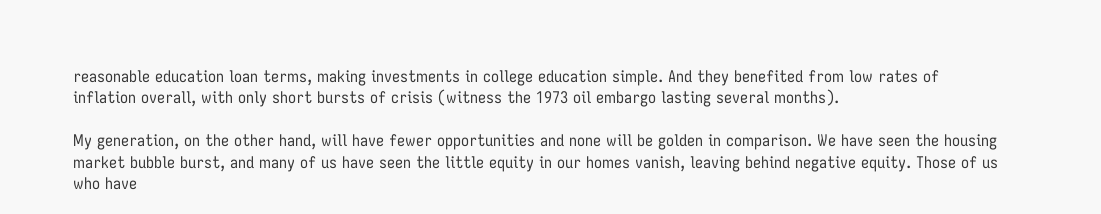reasonable education loan terms, making investments in college education simple. And they benefited from low rates of inflation overall, with only short bursts of crisis (witness the 1973 oil embargo lasting several months).

My generation, on the other hand, will have fewer opportunities and none will be golden in comparison. We have seen the housing market bubble burst, and many of us have seen the little equity in our homes vanish, leaving behind negative equity. Those of us who have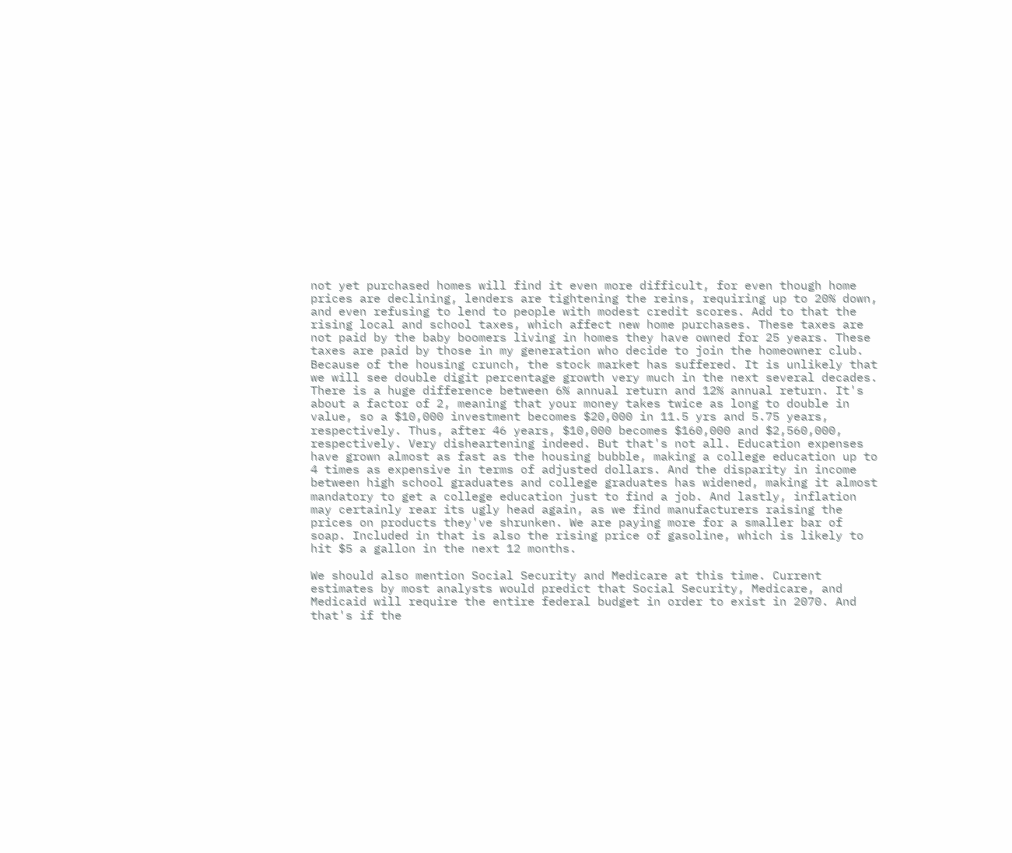not yet purchased homes will find it even more difficult, for even though home prices are declining, lenders are tightening the reins, requiring up to 20% down, and even refusing to lend to people with modest credit scores. Add to that the rising local and school taxes, which affect new home purchases. These taxes are not paid by the baby boomers living in homes they have owned for 25 years. These taxes are paid by those in my generation who decide to join the homeowner club. Because of the housing crunch, the stock market has suffered. It is unlikely that we will see double digit percentage growth very much in the next several decades. There is a huge difference between 6% annual return and 12% annual return. It's about a factor of 2, meaning that your money takes twice as long to double in value, so a $10,000 investment becomes $20,000 in 11.5 yrs and 5.75 years, respectively. Thus, after 46 years, $10,000 becomes $160,000 and $2,560,000, respectively. Very disheartening indeed. But that's not all. Education expenses have grown almost as fast as the housing bubble, making a college education up to 4 times as expensive in terms of adjusted dollars. And the disparity in income between high school graduates and college graduates has widened, making it almost mandatory to get a college education just to find a job. And lastly, inflation may certainly rear its ugly head again, as we find manufacturers raising the prices on products they've shrunken. We are paying more for a smaller bar of soap. Included in that is also the rising price of gasoline, which is likely to hit $5 a gallon in the next 12 months.

We should also mention Social Security and Medicare at this time. Current estimates by most analysts would predict that Social Security, Medicare, and Medicaid will require the entire federal budget in order to exist in 2070. And that's if the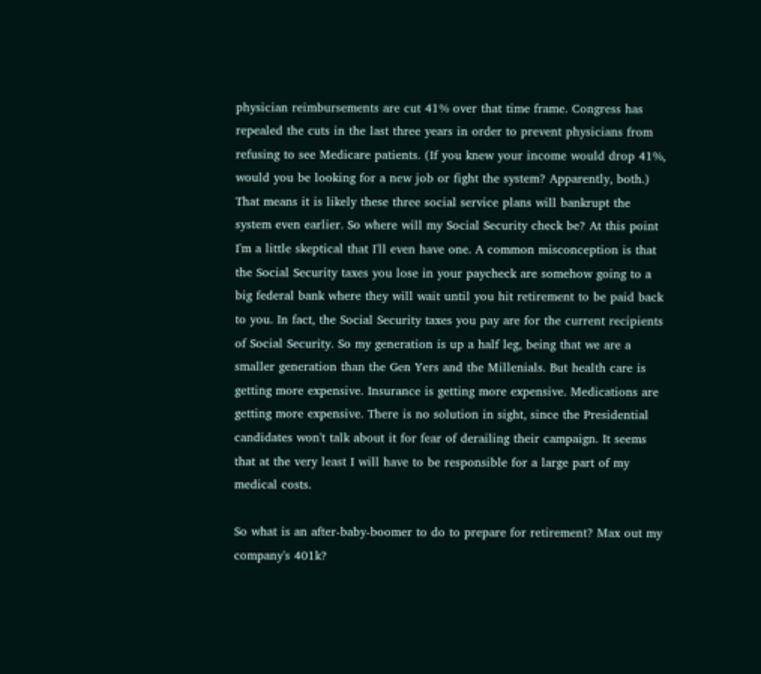physician reimbursements are cut 41% over that time frame. Congress has repealed the cuts in the last three years in order to prevent physicians from refusing to see Medicare patients. (If you knew your income would drop 41%, would you be looking for a new job or fight the system? Apparently, both.) That means it is likely these three social service plans will bankrupt the system even earlier. So where will my Social Security check be? At this point I'm a little skeptical that I'll even have one. A common misconception is that the Social Security taxes you lose in your paycheck are somehow going to a big federal bank where they will wait until you hit retirement to be paid back to you. In fact, the Social Security taxes you pay are for the current recipients of Social Security. So my generation is up a half leg, being that we are a smaller generation than the Gen Yers and the Millenials. But health care is getting more expensive. Insurance is getting more expensive. Medications are getting more expensive. There is no solution in sight, since the Presidential candidates won't talk about it for fear of derailing their campaign. It seems that at the very least I will have to be responsible for a large part of my medical costs.

So what is an after-baby-boomer to do to prepare for retirement? Max out my company's 401k?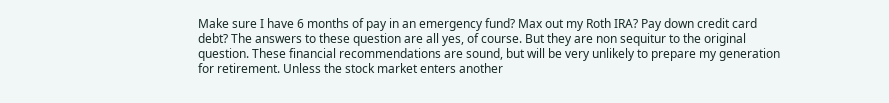Make sure I have 6 months of pay in an emergency fund? Max out my Roth IRA? Pay down credit card debt? The answers to these question are all yes, of course. But they are non sequitur to the original question. These financial recommendations are sound, but will be very unlikely to prepare my generation for retirement. Unless the stock market enters another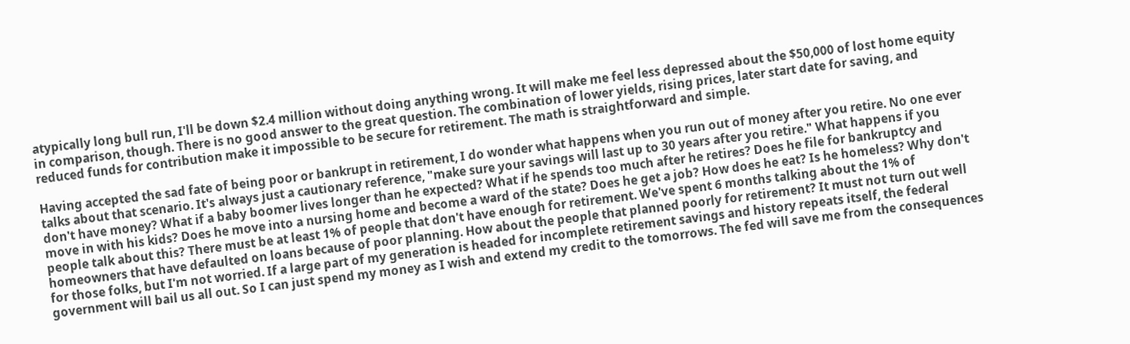atypically long bull run, I'll be down $2.4 million without doing anything wrong. It will make me feel less depressed about the $50,000 of lost home equity in comparison, though. There is no good answer to the great question. The combination of lower yields, rising prices, later start date for saving, and reduced funds for contribution make it impossible to be secure for retirement. The math is straightforward and simple.

Having accepted the sad fate of being poor or bankrupt in retirement, I do wonder what happens when you run out of money after you retire. No one ever talks about that scenario. It's always just a cautionary reference, "make sure your savings will last up to 30 years after you retire." What happens if you don't have money? What if a baby boomer lives longer than he expected? What if he spends too much after he retires? Does he file for bankruptcy and move in with his kids? Does he move into a nursing home and become a ward of the state? Does he get a job? How does he eat? Is he homeless? Why don't people talk about this? There must be at least 1% of people that don't have enough for retirement. We've spent 6 months talking about the 1% of homeowners that have defaulted on loans because of poor planning. How about the people that planned poorly for retirement? It must not turn out well for those folks, but I'm not worried. If a large part of my generation is headed for incomplete retirement savings and history repeats itself, the federal government will bail us all out. So I can just spend my money as I wish and extend my credit to the tomorrows. The fed will save me from the consequences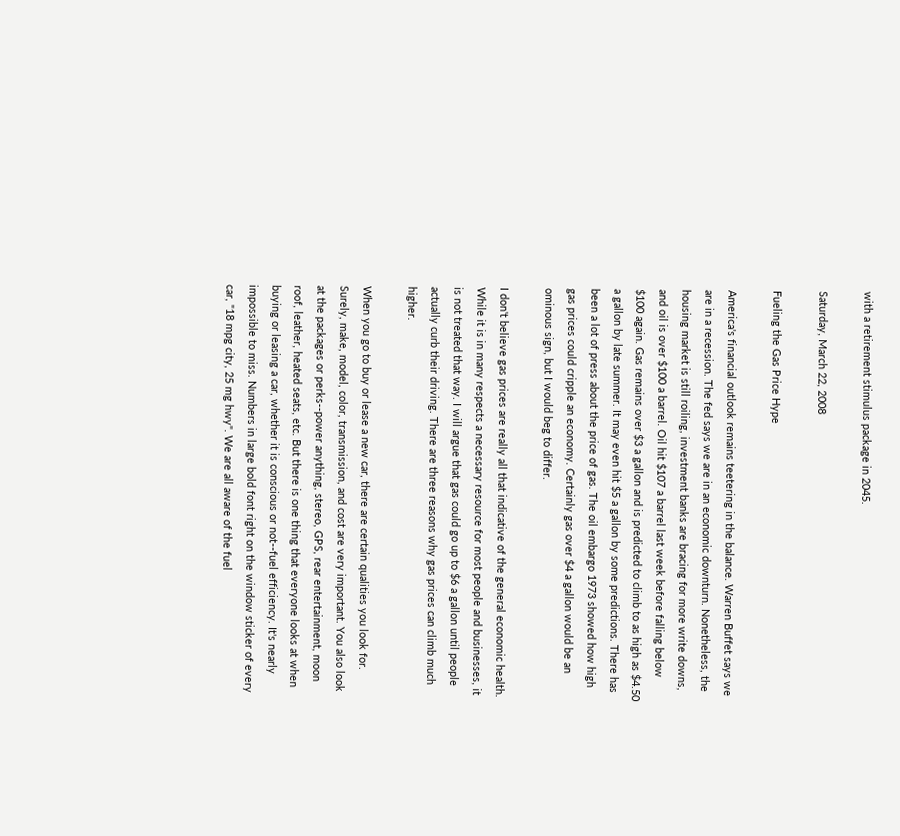with a retirement stimulus package in 2045.

Saturday, March 22, 2008

Fueling the Gas Price Hype

America's financial outlook remains teetering in the balance. Warren Buffet says we are in a recession. The fed says we are in an economic downturn. Nonetheless, the housing market is still roiling, investment banks are bracing for more write downs, and oil is over $100 a barrel. Oil hit $107 a barrel last week before falling below $100 again. Gas remains over $3 a gallon and is predicted to climb to as high as $4.50 a gallon by late summer. It may even hit $5 a gallon by some predictions. There has been a lot of press about the price of gas. The oil embargo 1973 showed how high gas prices could cripple an economy. Certainly gas over $4 a gallon would be an ominous sign, but I would beg to differ.

I don't believe gas prices are really all that indicative of the general economic health. While it is in many respects a necessary resource for most people and businesses, it is not treated that way. I will argue that gas could go up to $6 a gallon until people actually curb their driving. There are three reasons why gas prices can climb much higher.

When you go to buy or lease a new car, there are certain qualities you look for. Surely, make, model, color, transmission, and cost are very important. You also look at the packages or perks--power anything, stereo, GPS, rear entertainment, moon roof, leather, heated seats, etc. But there is one thing that everyone looks at when buying or leasing a car, whether it is conscious or not--fuel efficiency. It's nearly impossible to miss. Numbers in large bold font right on the window sticker of every car, "18 mpg city, 25 mg hwy". We are all aware of the fuel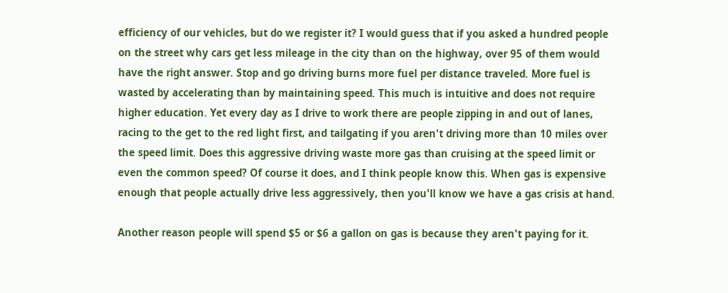efficiency of our vehicles, but do we register it? I would guess that if you asked a hundred people on the street why cars get less mileage in the city than on the highway, over 95 of them would have the right answer. Stop and go driving burns more fuel per distance traveled. More fuel is wasted by accelerating than by maintaining speed. This much is intuitive and does not require higher education. Yet every day as I drive to work there are people zipping in and out of lanes, racing to the get to the red light first, and tailgating if you aren't driving more than 10 miles over the speed limit. Does this aggressive driving waste more gas than cruising at the speed limit or even the common speed? Of course it does, and I think people know this. When gas is expensive enough that people actually drive less aggressively, then you'll know we have a gas crisis at hand.

Another reason people will spend $5 or $6 a gallon on gas is because they aren't paying for it.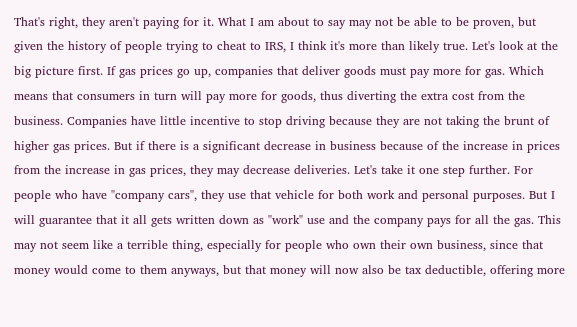That's right, they aren't paying for it. What I am about to say may not be able to be proven, but given the history of people trying to cheat to IRS, I think it's more than likely true. Let's look at the big picture first. If gas prices go up, companies that deliver goods must pay more for gas. Which means that consumers in turn will pay more for goods, thus diverting the extra cost from the business. Companies have little incentive to stop driving because they are not taking the brunt of higher gas prices. But if there is a significant decrease in business because of the increase in prices from the increase in gas prices, they may decrease deliveries. Let's take it one step further. For people who have "company cars", they use that vehicle for both work and personal purposes. But I will guarantee that it all gets written down as "work" use and the company pays for all the gas. This may not seem like a terrible thing, especially for people who own their own business, since that money would come to them anyways, but that money will now also be tax deductible, offering more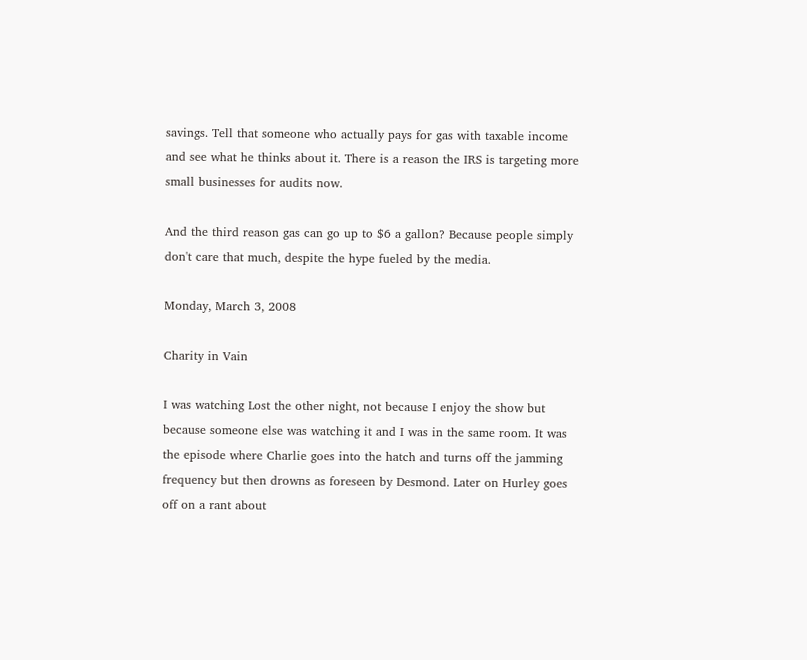savings. Tell that someone who actually pays for gas with taxable income and see what he thinks about it. There is a reason the IRS is targeting more small businesses for audits now.

And the third reason gas can go up to $6 a gallon? Because people simply don't care that much, despite the hype fueled by the media.

Monday, March 3, 2008

Charity in Vain

I was watching Lost the other night, not because I enjoy the show but because someone else was watching it and I was in the same room. It was the episode where Charlie goes into the hatch and turns off the jamming frequency but then drowns as foreseen by Desmond. Later on Hurley goes off on a rant about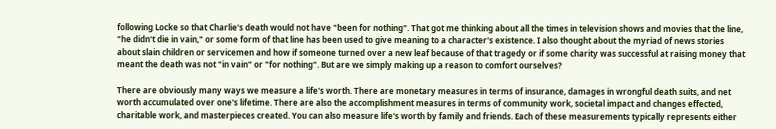following Locke so that Charlie's death would not have "been for nothing". That got me thinking about all the times in television shows and movies that the line, "he didn't die in vain," or some form of that line has been used to give meaning to a character's existence. I also thought about the myriad of news stories about slain children or servicemen and how if someone turned over a new leaf because of that tragedy or if some charity was successful at raising money that meant the death was not "in vain" or "for nothing". But are we simply making up a reason to comfort ourselves?

There are obviously many ways we measure a life's worth. There are monetary measures in terms of insurance, damages in wrongful death suits, and net worth accumulated over one's lifetime. There are also the accomplishment measures in terms of community work, societal impact and changes effected, charitable work, and masterpieces created. You can also measure life's worth by family and friends. Each of these measurements typically represents either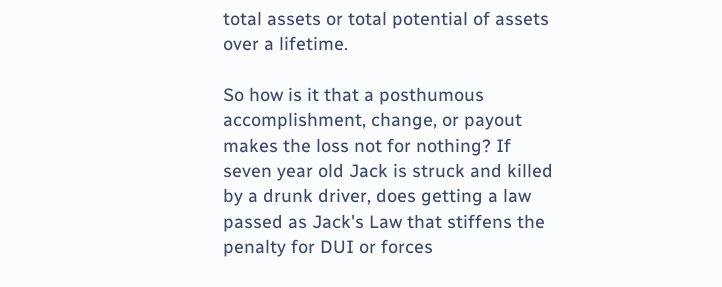total assets or total potential of assets over a lifetime.

So how is it that a posthumous accomplishment, change, or payout makes the loss not for nothing? If seven year old Jack is struck and killed by a drunk driver, does getting a law passed as Jack's Law that stiffens the penalty for DUI or forces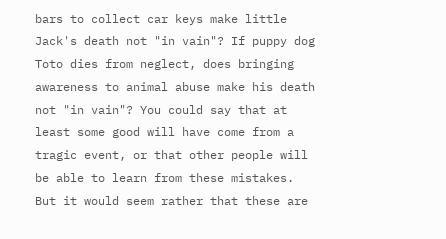bars to collect car keys make little Jack's death not "in vain"? If puppy dog Toto dies from neglect, does bringing awareness to animal abuse make his death not "in vain"? You could say that at least some good will have come from a tragic event, or that other people will be able to learn from these mistakes. But it would seem rather that these are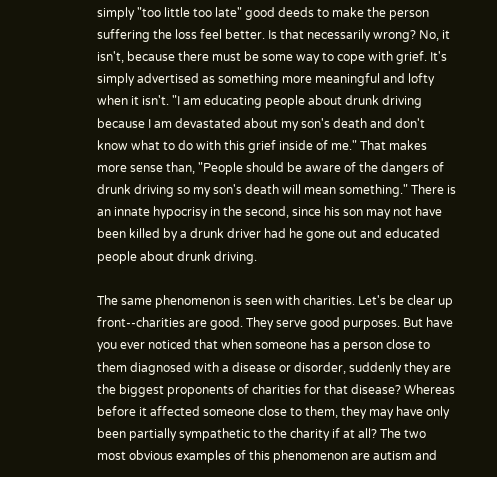simply "too little too late" good deeds to make the person suffering the loss feel better. Is that necessarily wrong? No, it isn't, because there must be some way to cope with grief. It's simply advertised as something more meaningful and lofty when it isn't. "I am educating people about drunk driving because I am devastated about my son's death and don't know what to do with this grief inside of me." That makes more sense than, "People should be aware of the dangers of drunk driving so my son's death will mean something." There is an innate hypocrisy in the second, since his son may not have been killed by a drunk driver had he gone out and educated people about drunk driving.

The same phenomenon is seen with charities. Let's be clear up front--charities are good. They serve good purposes. But have you ever noticed that when someone has a person close to them diagnosed with a disease or disorder, suddenly they are the biggest proponents of charities for that disease? Whereas before it affected someone close to them, they may have only been partially sympathetic to the charity if at all? The two most obvious examples of this phenomenon are autism and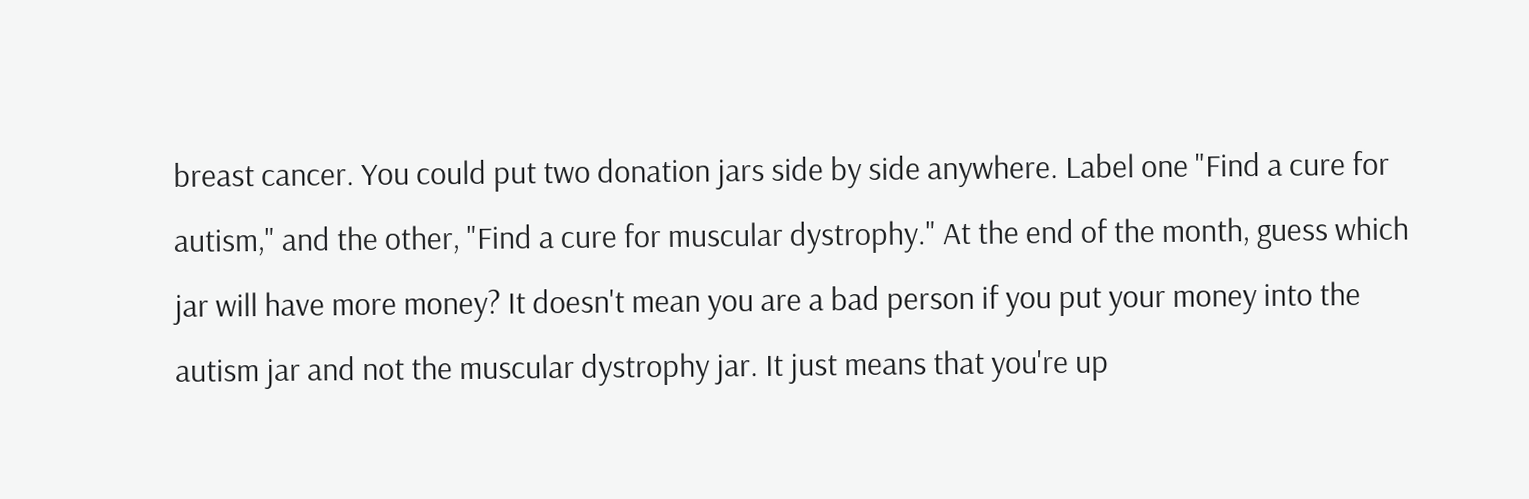breast cancer. You could put two donation jars side by side anywhere. Label one "Find a cure for autism," and the other, "Find a cure for muscular dystrophy." At the end of the month, guess which jar will have more money? It doesn't mean you are a bad person if you put your money into the autism jar and not the muscular dystrophy jar. It just means that you're up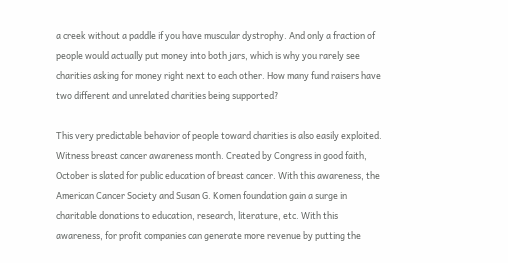a creek without a paddle if you have muscular dystrophy. And only a fraction of people would actually put money into both jars, which is why you rarely see charities asking for money right next to each other. How many fund raisers have two different and unrelated charities being supported?

This very predictable behavior of people toward charities is also easily exploited. Witness breast cancer awareness month. Created by Congress in good faith, October is slated for public education of breast cancer. With this awareness, the American Cancer Society and Susan G. Komen foundation gain a surge in charitable donations to education, research, literature, etc. With this awareness, for profit companies can generate more revenue by putting the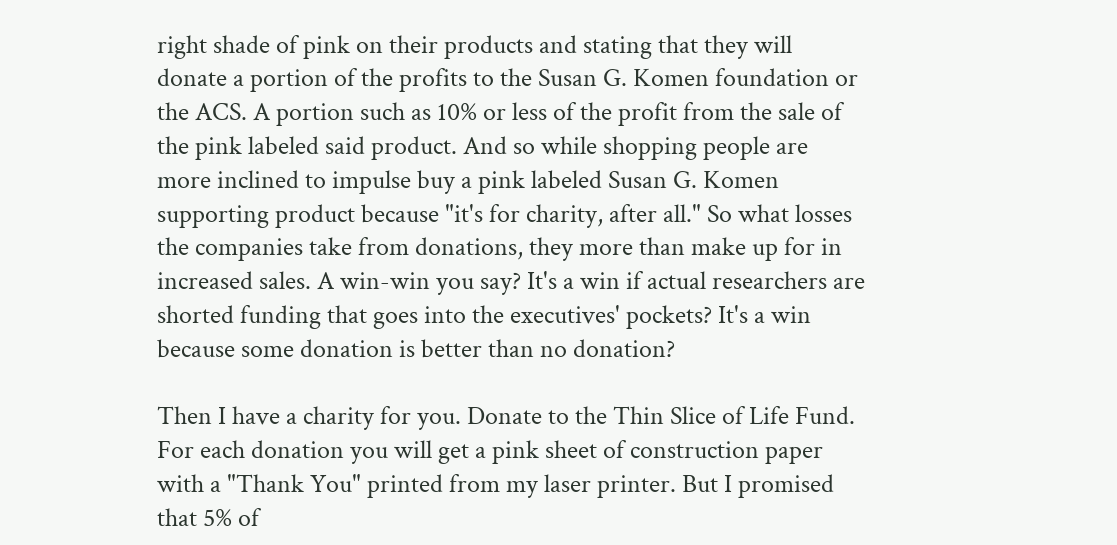right shade of pink on their products and stating that they will donate a portion of the profits to the Susan G. Komen foundation or the ACS. A portion such as 10% or less of the profit from the sale of the pink labeled said product. And so while shopping people are more inclined to impulse buy a pink labeled Susan G. Komen supporting product because "it's for charity, after all." So what losses the companies take from donations, they more than make up for in increased sales. A win-win you say? It's a win if actual researchers are shorted funding that goes into the executives' pockets? It's a win because some donation is better than no donation?

Then I have a charity for you. Donate to the Thin Slice of Life Fund. For each donation you will get a pink sheet of construction paper with a "Thank You" printed from my laser printer. But I promised that 5% of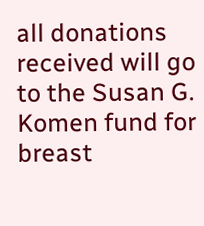all donations received will go to the Susan G. Komen fund for breast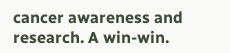cancer awareness and research. A win-win.